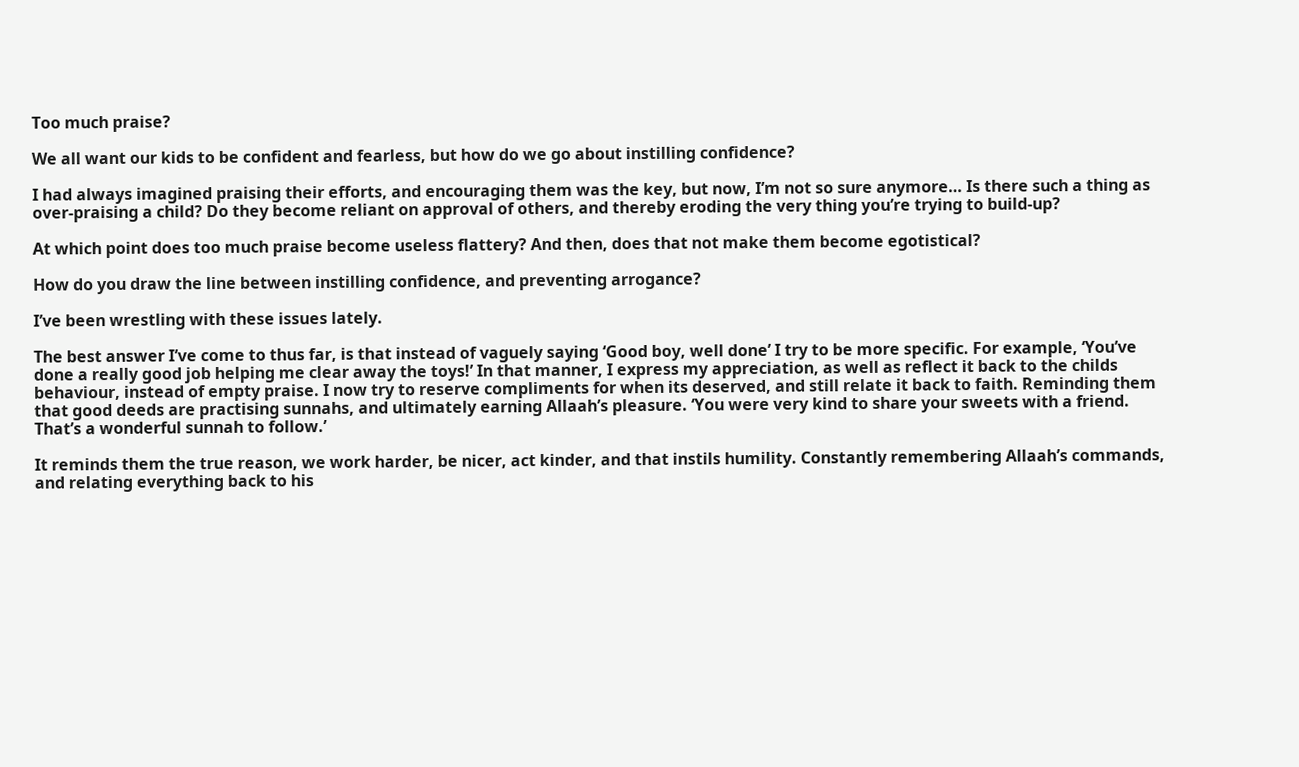Too much praise?

We all want our kids to be confident and fearless, but how do we go about instilling confidence?

I had always imagined praising their efforts, and encouraging them was the key, but now, I’m not so sure anymore… Is there such a thing as over-praising a child? Do they become reliant on approval of others, and thereby eroding the very thing you’re trying to build-up?

At which point does too much praise become useless flattery? And then, does that not make them become egotistical?

How do you draw the line between instilling confidence, and preventing arrogance?

I’ve been wrestling with these issues lately.

The best answer I’ve come to thus far, is that instead of vaguely saying ‘Good boy, well done’ I try to be more specific. For example, ‘You’ve done a really good job helping me clear away the toys!’ In that manner, I express my appreciation, as well as reflect it back to the childs behaviour, instead of empty praise. I now try to reserve compliments for when its deserved, and still relate it back to faith. Reminding them that good deeds are practising sunnahs, and ultimately earning Allaah’s pleasure. ‘You were very kind to share your sweets with a friend. That’s a wonderful sunnah to follow.’

It reminds them the true reason, we work harder, be nicer, act kinder, and that instils humility. Constantly remembering Allaah’s commands, and relating everything back to his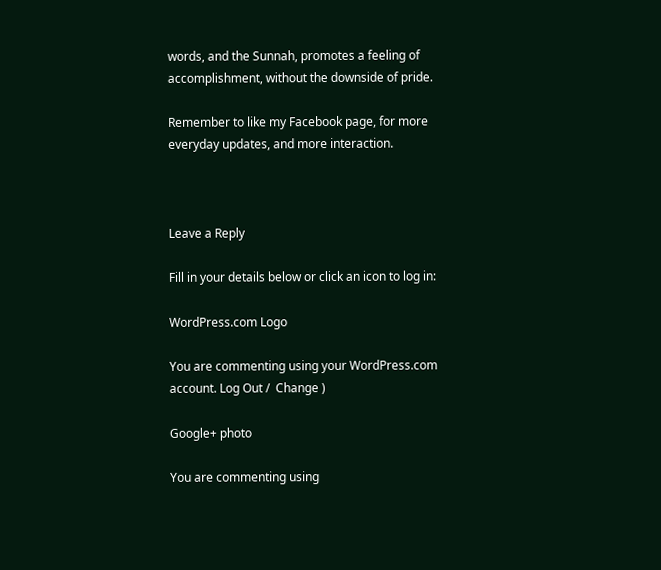words, and the Sunnah, promotes a feeling of accomplishment, without the downside of pride.

Remember to like my Facebook page, for more everyday updates, and more interaction.



Leave a Reply

Fill in your details below or click an icon to log in:

WordPress.com Logo

You are commenting using your WordPress.com account. Log Out /  Change )

Google+ photo

You are commenting using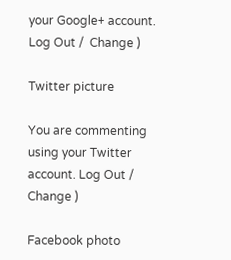your Google+ account. Log Out /  Change )

Twitter picture

You are commenting using your Twitter account. Log Out /  Change )

Facebook photo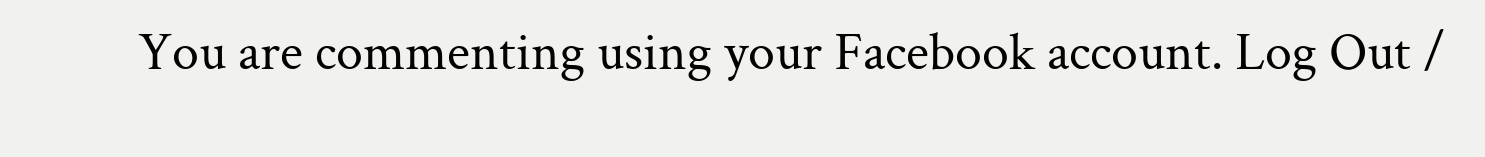You are commenting using your Facebook account. Log Out /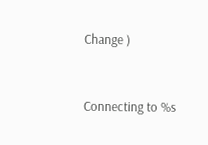Change )


Connecting to %s